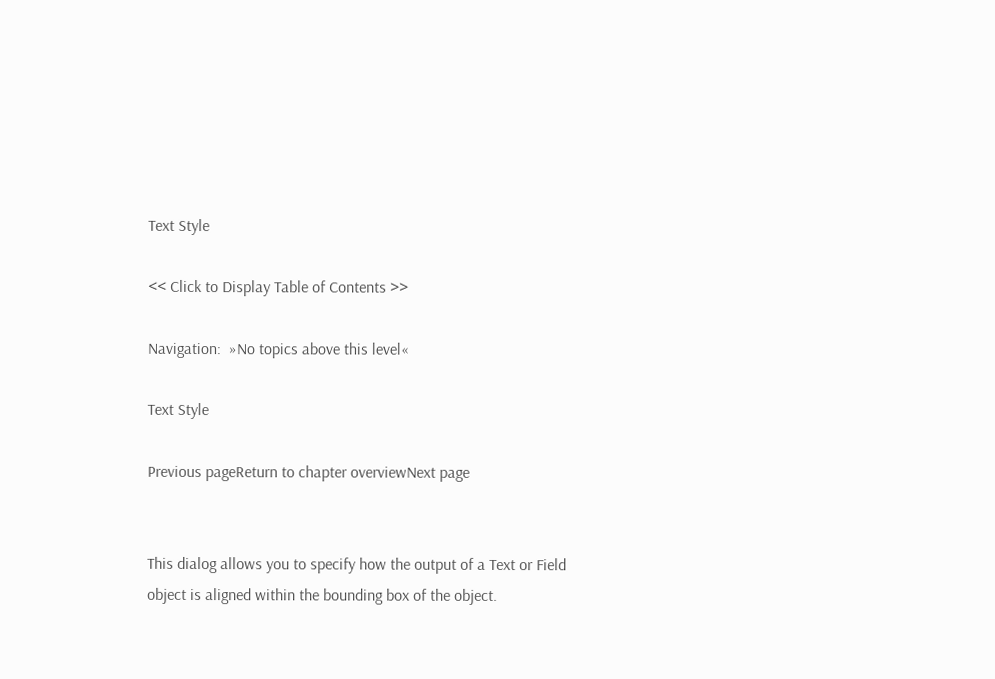Text Style

<< Click to Display Table of Contents >>

Navigation:  »No topics above this level«

Text Style

Previous pageReturn to chapter overviewNext page


This dialog allows you to specify how the output of a Text or Field object is aligned within the bounding box of the object.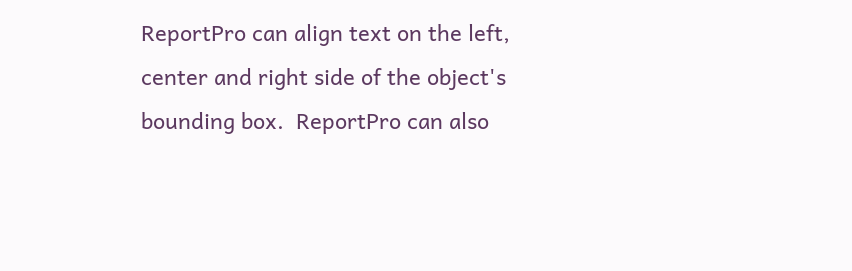ReportPro can align text on the left, center and right side of the object's bounding box.  ReportPro can also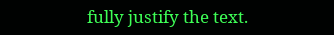fully justify the text.